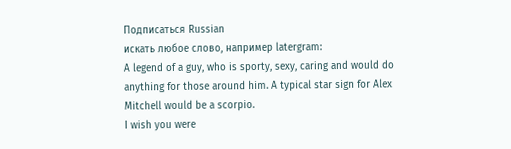Подписаться Russian
искать любое слово, например latergram:
A legend of a guy, who is sporty, sexy, caring and would do anything for those around him. A typical star sign for Alex Mitchell would be a scorpio.
I wish you were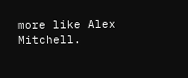more like Alex Mitchell.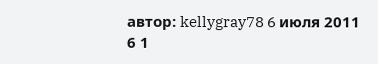автор: kellygray78 6 июля 2011
6 1